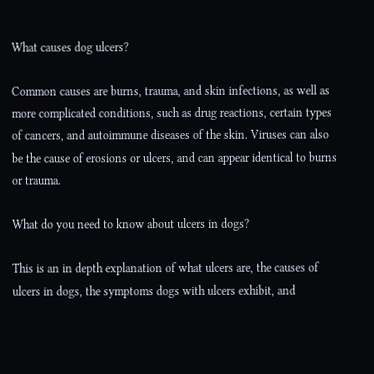What causes dog ulcers?

Common causes are burns, trauma, and skin infections, as well as more complicated conditions, such as drug reactions, certain types of cancers, and autoimmune diseases of the skin. Viruses can also be the cause of erosions or ulcers, and can appear identical to burns or trauma.

What do you need to know about ulcers in dogs?

This is an in depth explanation of what ulcers are, the causes of ulcers in dogs, the symptoms dogs with ulcers exhibit, and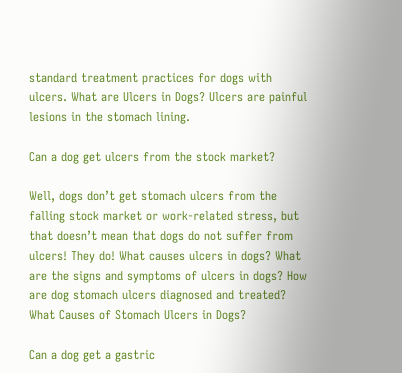standard treatment practices for dogs with ulcers. What are Ulcers in Dogs? Ulcers are painful lesions in the stomach lining.

Can a dog get ulcers from the stock market?

Well, dogs don’t get stomach ulcers from the falling stock market or work-related stress, but that doesn’t mean that dogs do not suffer from ulcers! They do! What causes ulcers in dogs? What are the signs and symptoms of ulcers in dogs? How are dog stomach ulcers diagnosed and treated? What Causes of Stomach Ulcers in Dogs?

Can a dog get a gastric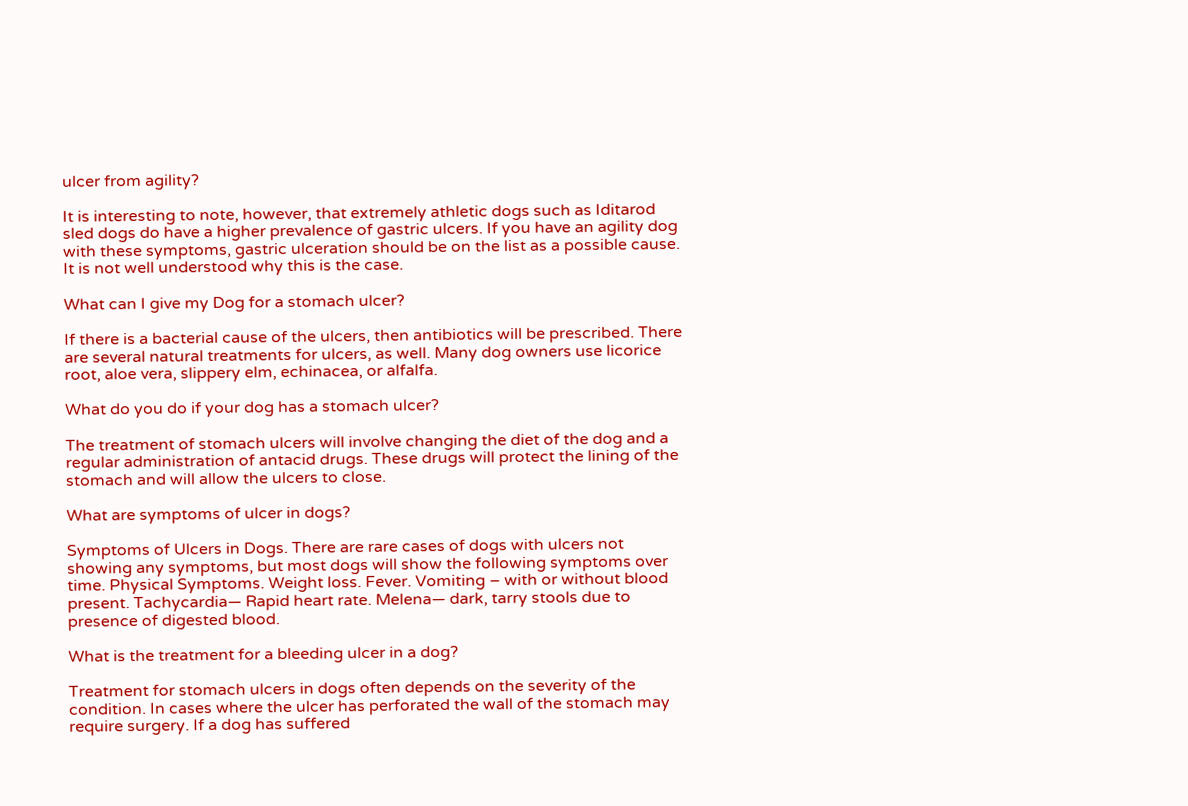ulcer from agility?

It is interesting to note, however, that extremely athletic dogs such as Iditarod sled dogs do have a higher prevalence of gastric ulcers. If you have an agility dog with these symptoms, gastric ulceration should be on the list as a possible cause. It is not well understood why this is the case.

What can I give my Dog for a stomach ulcer?

If there is a bacterial cause of the ulcers, then antibiotics will be prescribed. There are several natural treatments for ulcers, as well. Many dog owners use licorice root, aloe vera, slippery elm, echinacea, or alfalfa.

What do you do if your dog has a stomach ulcer?

The treatment of stomach ulcers will involve changing the diet of the dog and a regular administration of antacid drugs. These drugs will protect the lining of the stomach and will allow the ulcers to close.

What are symptoms of ulcer in dogs?

Symptoms of Ulcers in Dogs. There are rare cases of dogs with ulcers not showing any symptoms, but most dogs will show the following symptoms over time. Physical Symptoms. Weight loss. Fever. Vomiting – with or without blood present. Tachycardia— Rapid heart rate. Melena— dark, tarry stools due to presence of digested blood.

What is the treatment for a bleeding ulcer in a dog?

Treatment for stomach ulcers in dogs often depends on the severity of the condition. In cases where the ulcer has perforated the wall of the stomach may require surgery. If a dog has suffered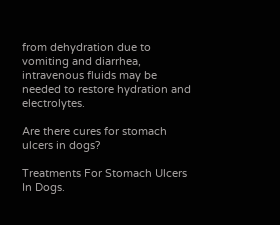from dehydration due to vomiting and diarrhea, intravenous fluids may be needed to restore hydration and electrolytes.

Are there cures for stomach ulcers in dogs?

Treatments For Stomach Ulcers In Dogs.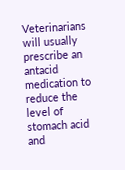Veterinarians will usually prescribe an antacid medication to reduce the level of stomach acid and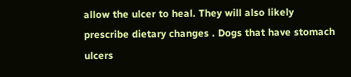allow the ulcer to heal. They will also likely prescribe dietary changes . Dogs that have stomach ulcers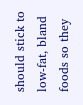should stick to low-fat, bland foods so they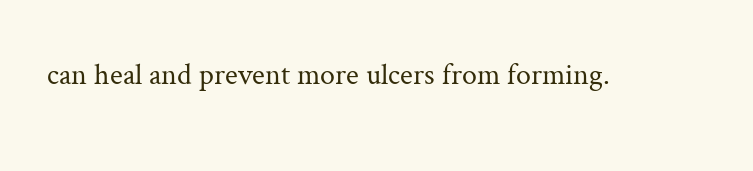can heal and prevent more ulcers from forming.